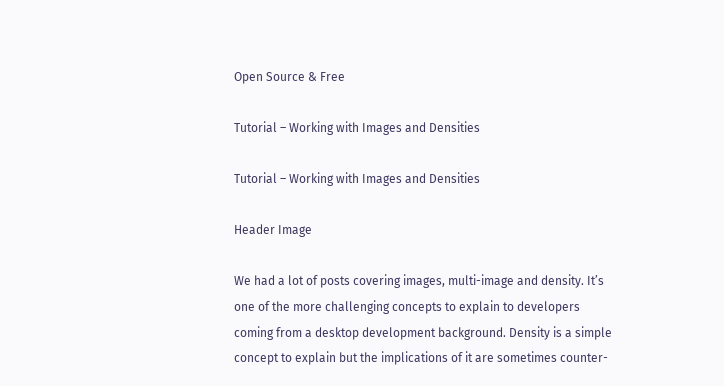Open Source & Free

Tutorial – Working with Images and Densities

Tutorial – Working with Images and Densities

Header Image

We had a lot of posts covering images, multi-image and density. It’s one of the more challenging concepts to explain to developers coming from a desktop development background. Density is a simple concept to explain but the implications of it are sometimes counter-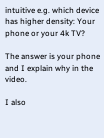intuitive e.g. which device has higher density: Your phone or your 4k TV?

The answer is your phone and I explain why in the video.

I also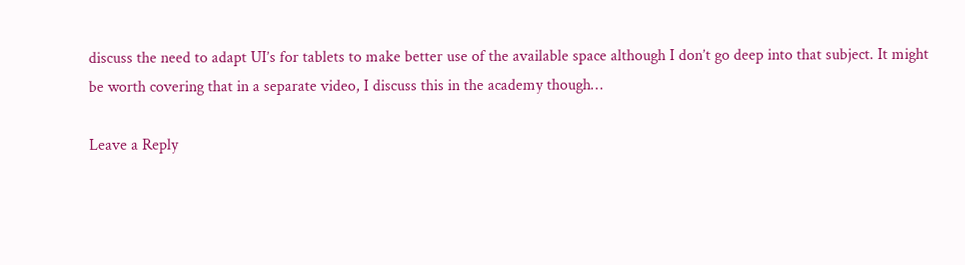discuss the need to adapt UI’s for tablets to make better use of the available space although I don’t go deep into that subject. It might be worth covering that in a separate video, I discuss this in the academy though…

Leave a Reply